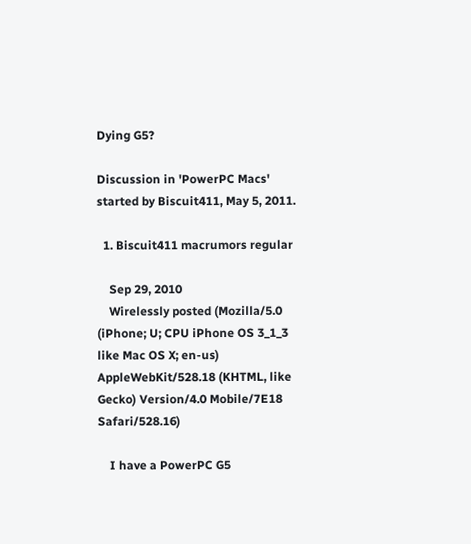Dying G5?

Discussion in 'PowerPC Macs' started by Biscuit411, May 5, 2011.

  1. Biscuit411 macrumors regular

    Sep 29, 2010
    Wirelessly posted (Mozilla/5.0 (iPhone; U; CPU iPhone OS 3_1_3 like Mac OS X; en-us) AppleWebKit/528.18 (KHTML, like Gecko) Version/4.0 Mobile/7E18 Safari/528.16)

    I have a PowerPC G5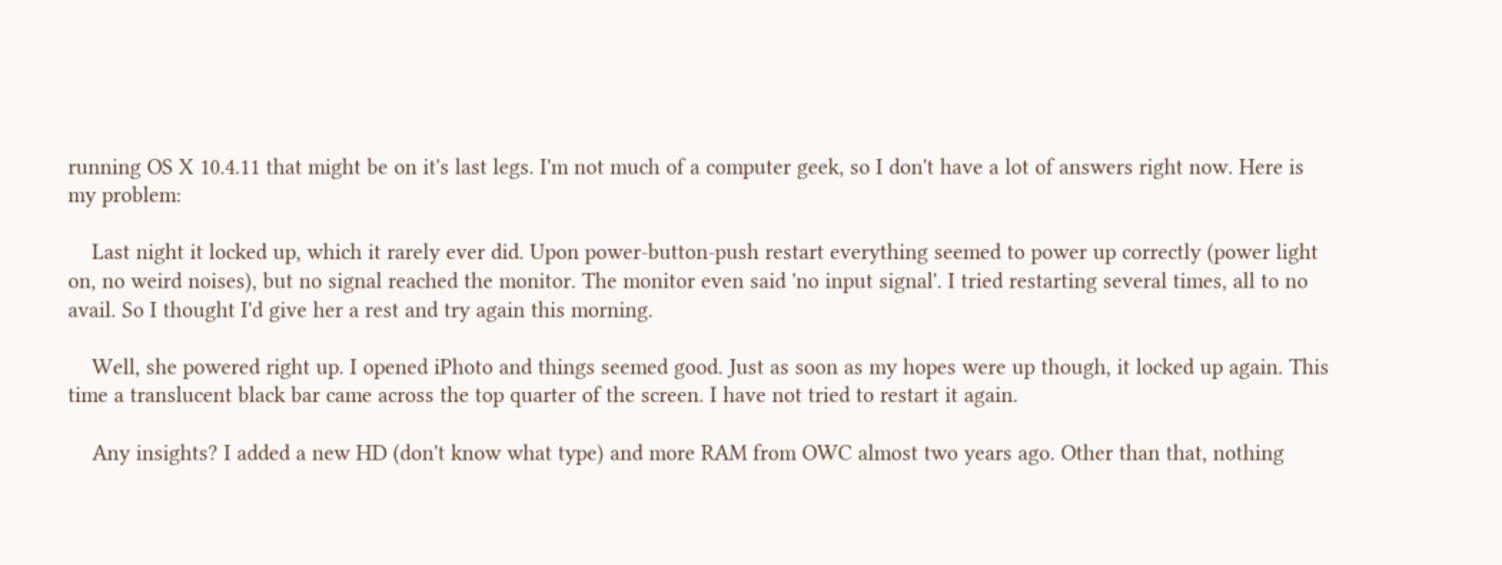running OS X 10.4.11 that might be on it's last legs. I'm not much of a computer geek, so I don't have a lot of answers right now. Here is my problem:

    Last night it locked up, which it rarely ever did. Upon power-button-push restart everything seemed to power up correctly (power light on, no weird noises), but no signal reached the monitor. The monitor even said 'no input signal'. I tried restarting several times, all to no avail. So I thought I'd give her a rest and try again this morning.

    Well, she powered right up. I opened iPhoto and things seemed good. Just as soon as my hopes were up though, it locked up again. This time a translucent black bar came across the top quarter of the screen. I have not tried to restart it again.

    Any insights? I added a new HD (don't know what type) and more RAM from OWC almost two years ago. Other than that, nothing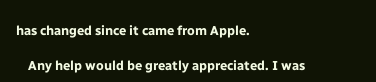has changed since it came from Apple.

    Any help would be greatly appreciated. I was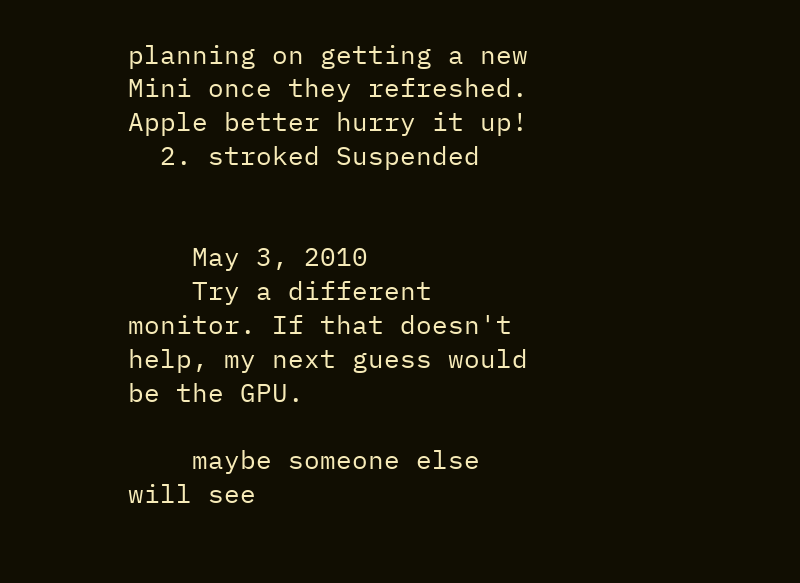planning on getting a new Mini once they refreshed. Apple better hurry it up!
  2. stroked Suspended


    May 3, 2010
    Try a different monitor. If that doesn't help, my next guess would be the GPU.

    maybe someone else will see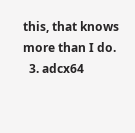this, that knows more than I do.
  3. adcx64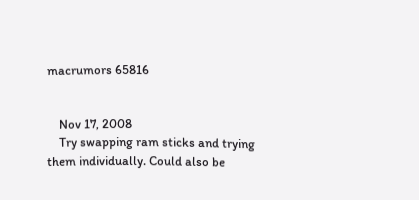macrumors 65816


    Nov 17, 2008
    Try swapping ram sticks and trying them individually. Could also be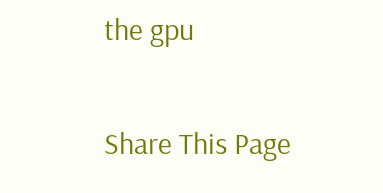the gpu

Share This Page